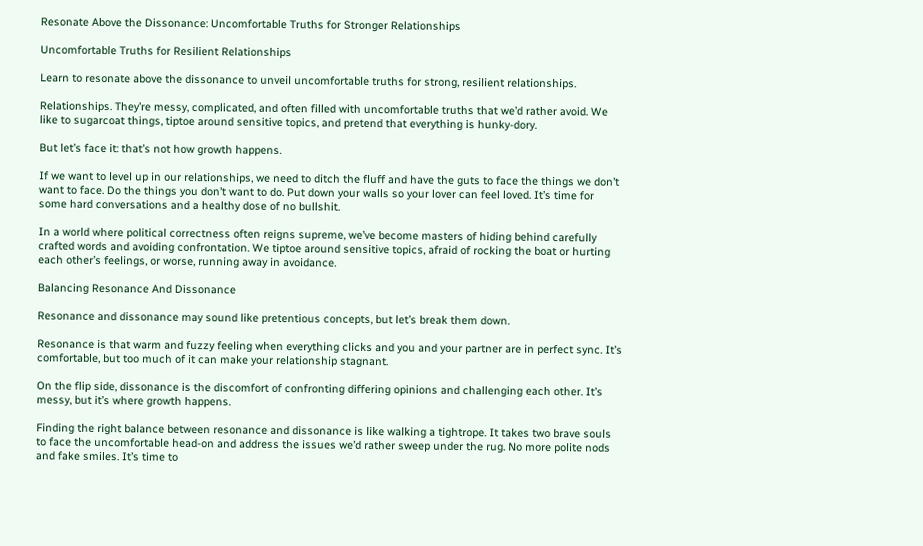Resonate Above the Dissonance: Uncomfortable Truths for Stronger Relationships

Uncomfortable Truths for Resilient Relationships

Learn to resonate above the dissonance to unveil uncomfortable truths for strong, resilient relationships.

Relationships. They’re messy, complicated, and often filled with uncomfortable truths that we’d rather avoid. We like to sugarcoat things, tiptoe around sensitive topics, and pretend that everything is hunky-dory.

But let’s face it: that’s not how growth happens.

If we want to level up in our relationships, we need to ditch the fluff and have the guts to face the things we don’t want to face. Do the things you don’t want to do. Put down your walls so your lover can feel loved. It’s time for some hard conversations and a healthy dose of no bullshit.

In a world where political correctness often reigns supreme, we’ve become masters of hiding behind carefully crafted words and avoiding confrontation. We tiptoe around sensitive topics, afraid of rocking the boat or hurting each other’s feelings, or worse, running away in avoidance.

Balancing Resonance And Dissonance

Resonance and dissonance may sound like pretentious concepts, but let’s break them down.

Resonance is that warm and fuzzy feeling when everything clicks and you and your partner are in perfect sync. It’s comfortable, but too much of it can make your relationship stagnant.

On the flip side, dissonance is the discomfort of confronting differing opinions and challenging each other. It’s messy, but it’s where growth happens.

Finding the right balance between resonance and dissonance is like walking a tightrope. It takes two brave souls to face the uncomfortable head-on and address the issues we’d rather sweep under the rug. No more polite nods and fake smiles. It’s time to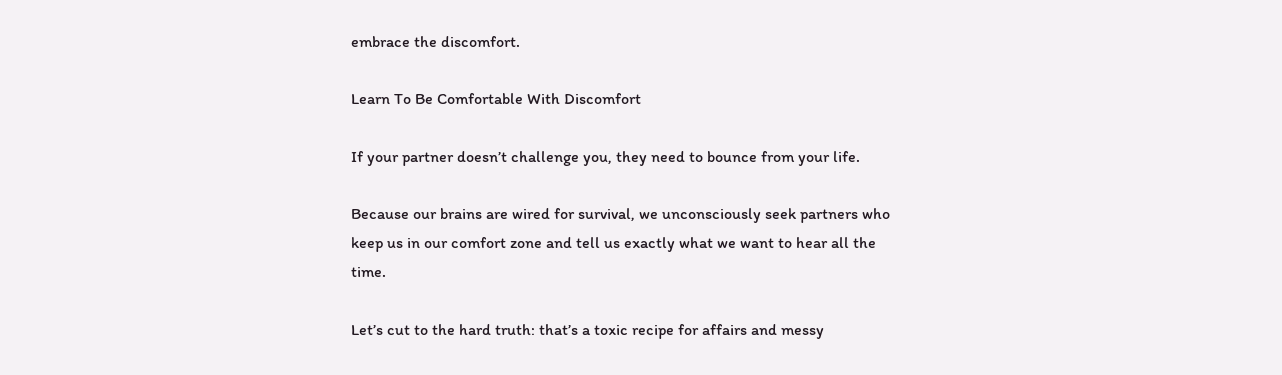embrace the discomfort.

Learn To Be Comfortable With Discomfort

If your partner doesn’t challenge you, they need to bounce from your life.

Because our brains are wired for survival, we unconsciously seek partners who keep us in our comfort zone and tell us exactly what we want to hear all the time.

Let’s cut to the hard truth: that’s a toxic recipe for affairs and messy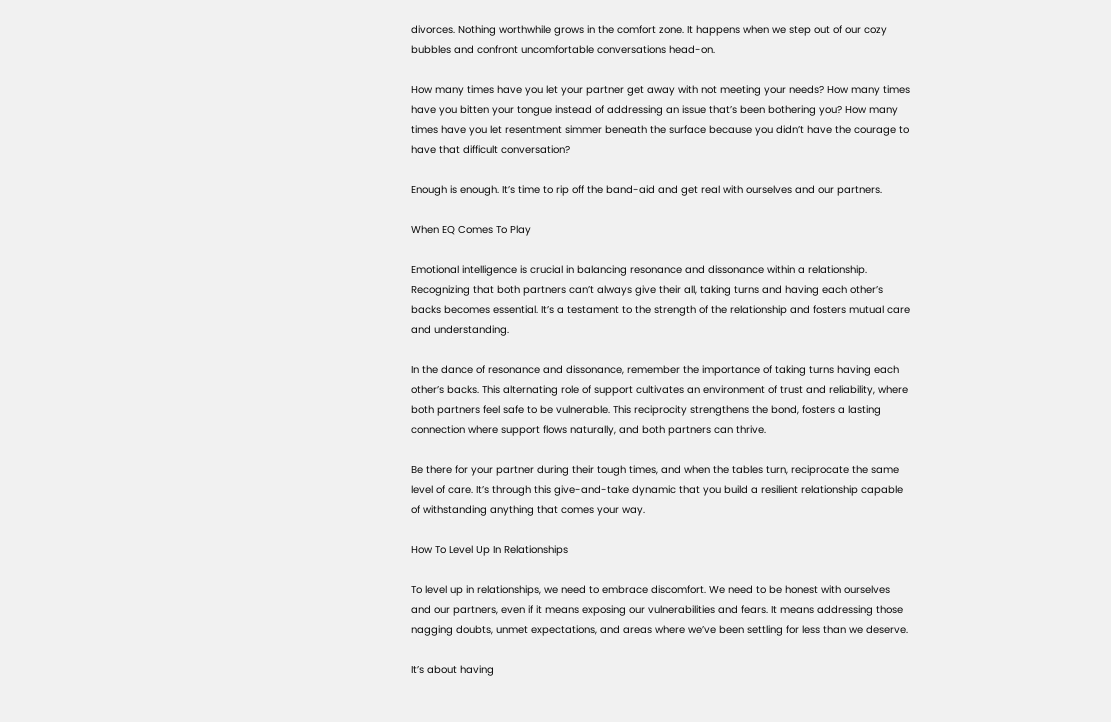divorces. Nothing worthwhile grows in the comfort zone. It happens when we step out of our cozy bubbles and confront uncomfortable conversations head-on.

How many times have you let your partner get away with not meeting your needs? How many times have you bitten your tongue instead of addressing an issue that’s been bothering you? How many times have you let resentment simmer beneath the surface because you didn’t have the courage to have that difficult conversation?

Enough is enough. It’s time to rip off the band-aid and get real with ourselves and our partners.

When EQ Comes To Play

Emotional intelligence is crucial in balancing resonance and dissonance within a relationship. Recognizing that both partners can’t always give their all, taking turns and having each other’s backs becomes essential. It’s a testament to the strength of the relationship and fosters mutual care and understanding.

In the dance of resonance and dissonance, remember the importance of taking turns having each other’s backs. This alternating role of support cultivates an environment of trust and reliability, where both partners feel safe to be vulnerable. This reciprocity strengthens the bond, fosters a lasting connection where support flows naturally, and both partners can thrive.

Be there for your partner during their tough times, and when the tables turn, reciprocate the same level of care. It’s through this give-and-take dynamic that you build a resilient relationship capable of withstanding anything that comes your way.

How To Level Up In Relationships

To level up in relationships, we need to embrace discomfort. We need to be honest with ourselves and our partners, even if it means exposing our vulnerabilities and fears. It means addressing those nagging doubts, unmet expectations, and areas where we’ve been settling for less than we deserve.

It’s about having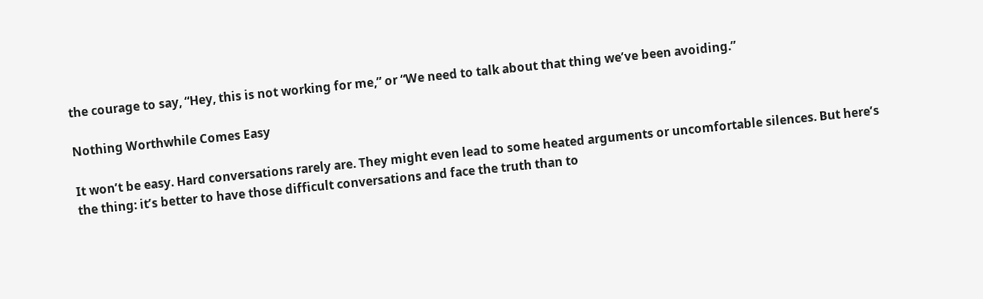the courage to say, “Hey, this is not working for me,” or “We need to talk about that thing we’ve been avoiding.”

Nothing Worthwhile Comes Easy

It won’t be easy. Hard conversations rarely are. They might even lead to some heated arguments or uncomfortable silences. But here’s the thing: it’s better to have those difficult conversations and face the truth than to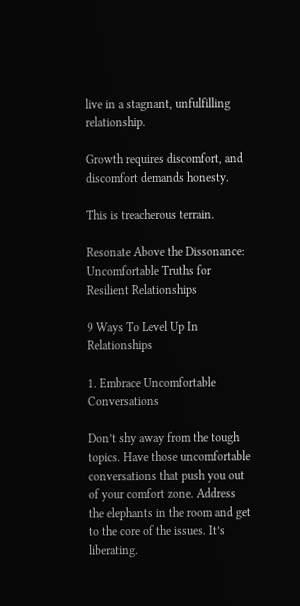live in a stagnant, unfulfilling relationship.

Growth requires discomfort, and discomfort demands honesty.

This is treacherous terrain.

Resonate Above the Dissonance: Uncomfortable Truths for Resilient Relationships

9 Ways To Level Up In Relationships

1. Embrace Uncomfortable Conversations

Don’t shy away from the tough topics. Have those uncomfortable conversations that push you out of your comfort zone. Address the elephants in the room and get to the core of the issues. It’s liberating.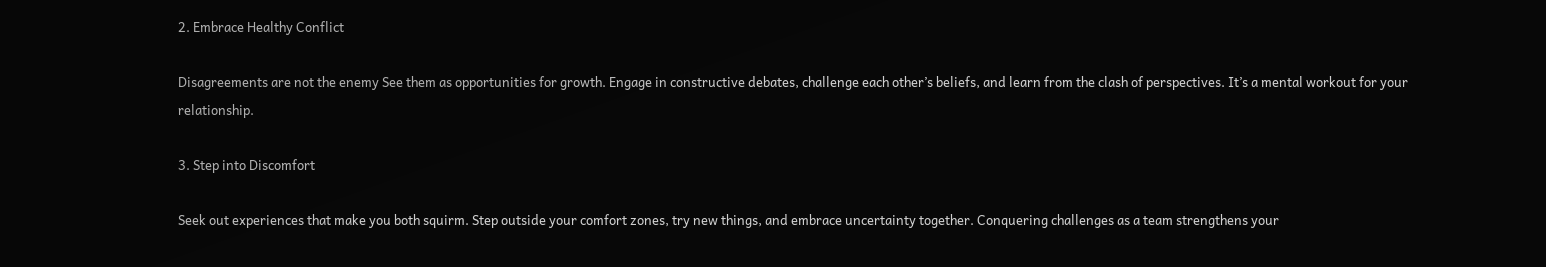2. Embrace Healthy Conflict

Disagreements are not the enemy See them as opportunities for growth. Engage in constructive debates, challenge each other’s beliefs, and learn from the clash of perspectives. It’s a mental workout for your relationship.

3. Step into Discomfort

Seek out experiences that make you both squirm. Step outside your comfort zones, try new things, and embrace uncertainty together. Conquering challenges as a team strengthens your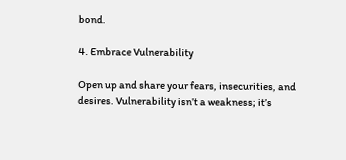bond.

4. Embrace Vulnerability

Open up and share your fears, insecurities, and desires. Vulnerability isn’t a weakness; it’s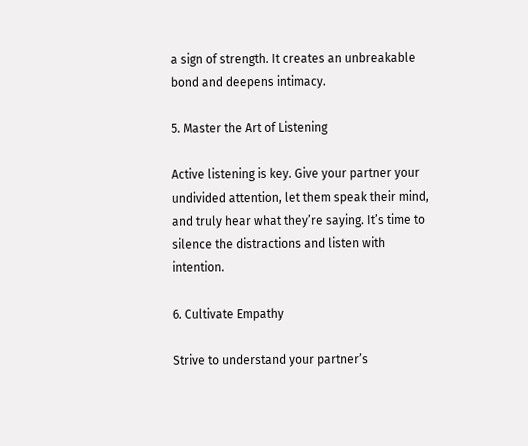a sign of strength. It creates an unbreakable bond and deepens intimacy.

5. Master the Art of Listening

Active listening is key. Give your partner your undivided attention, let them speak their mind, and truly hear what they’re saying. It’s time to silence the distractions and listen with intention.

6. Cultivate Empathy

Strive to understand your partner’s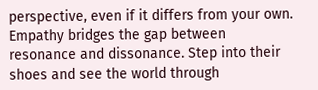perspective, even if it differs from your own. Empathy bridges the gap between resonance and dissonance. Step into their shoes and see the world through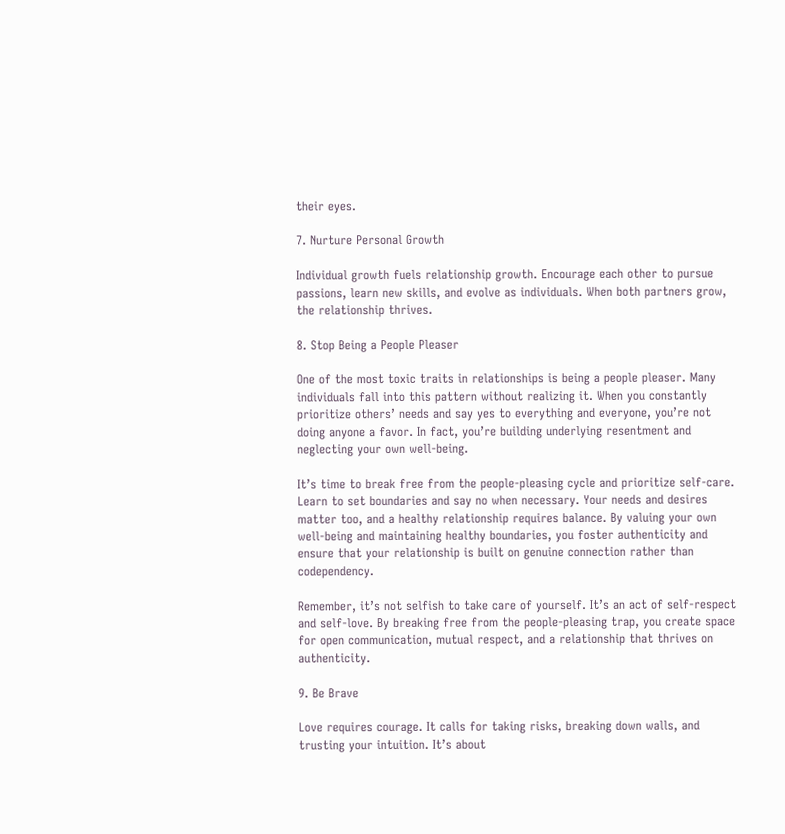their eyes.

7. Nurture Personal Growth

Individual growth fuels relationship growth. Encourage each other to pursue passions, learn new skills, and evolve as individuals. When both partners grow, the relationship thrives.

8. Stop Being a People Pleaser

One of the most toxic traits in relationships is being a people pleaser. Many individuals fall into this pattern without realizing it. When you constantly prioritize others’ needs and say yes to everything and everyone, you’re not doing anyone a favor. In fact, you’re building underlying resentment and neglecting your own well-being.

It’s time to break free from the people-pleasing cycle and prioritize self-care. Learn to set boundaries and say no when necessary. Your needs and desires matter too, and a healthy relationship requires balance. By valuing your own well-being and maintaining healthy boundaries, you foster authenticity and ensure that your relationship is built on genuine connection rather than codependency.

Remember, it’s not selfish to take care of yourself. It’s an act of self-respect and self-love. By breaking free from the people-pleasing trap, you create space for open communication, mutual respect, and a relationship that thrives on authenticity.

9. Be Brave

Love requires courage. It calls for taking risks, breaking down walls, and trusting your intuition. It’s about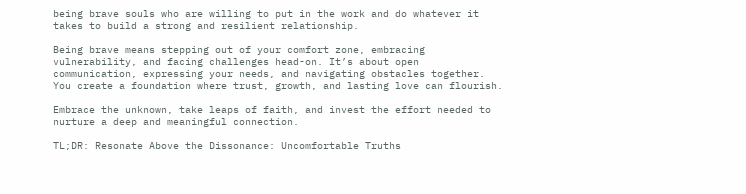being brave souls who are willing to put in the work and do whatever it takes to build a strong and resilient relationship.

Being brave means stepping out of your comfort zone, embracing vulnerability, and facing challenges head-on. It’s about open communication, expressing your needs, and navigating obstacles together. You create a foundation where trust, growth, and lasting love can flourish.

Embrace the unknown, take leaps of faith, and invest the effort needed to nurture a deep and meaningful connection.

TL;DR: Resonate Above the Dissonance: Uncomfortable Truths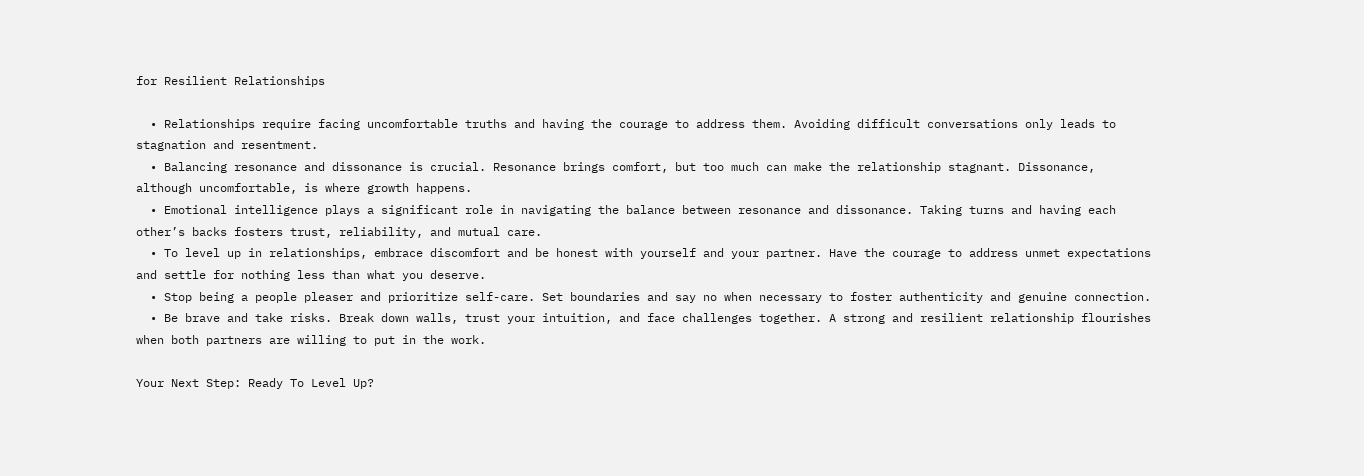for Resilient Relationships

  • Relationships require facing uncomfortable truths and having the courage to address them. Avoiding difficult conversations only leads to stagnation and resentment.
  • Balancing resonance and dissonance is crucial. Resonance brings comfort, but too much can make the relationship stagnant. Dissonance, although uncomfortable, is where growth happens.
  • Emotional intelligence plays a significant role in navigating the balance between resonance and dissonance. Taking turns and having each other’s backs fosters trust, reliability, and mutual care.
  • To level up in relationships, embrace discomfort and be honest with yourself and your partner. Have the courage to address unmet expectations and settle for nothing less than what you deserve.
  • Stop being a people pleaser and prioritize self-care. Set boundaries and say no when necessary to foster authenticity and genuine connection.
  • Be brave and take risks. Break down walls, trust your intuition, and face challenges together. A strong and resilient relationship flourishes when both partners are willing to put in the work.

Your Next Step: Ready To Level Up?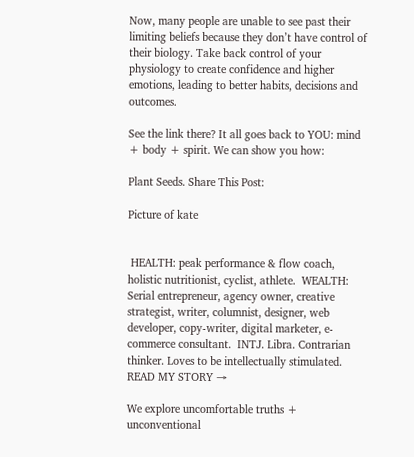Now, many people are unable to see past their limiting beliefs because they don’t have control of their biology. Take back control of your physiology to create confidence and higher emotions, leading to better habits, decisions and outcomes.

See the link there? It all goes back to YOU: mind + body + spirit. We can show you how:

Plant Seeds. Share This Post:

Picture of kate


 HEALTH: peak performance & flow coach, holistic nutritionist, cyclist, athlete.  WEALTH: Serial entrepreneur, agency owner, creative strategist, writer, columnist, designer, web developer, copy-writer, digital marketer, e-commerce consultant.  INTJ. Libra. Contrarian thinker. Loves to be intellectually stimulated. READ MY STORY →

We explore uncomfortable truths + unconventional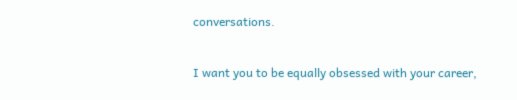conversations.

I want you to be equally obsessed with your career,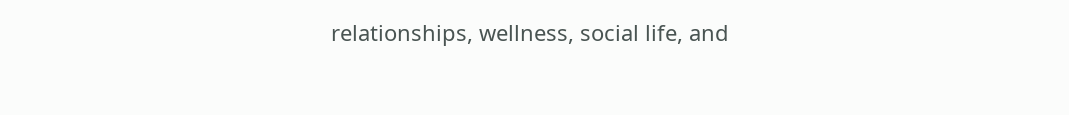relationships, wellness, social life, and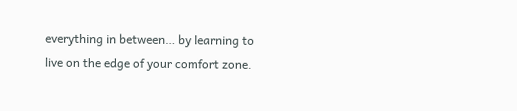everything in between… by learning to live on the edge of your comfort zone.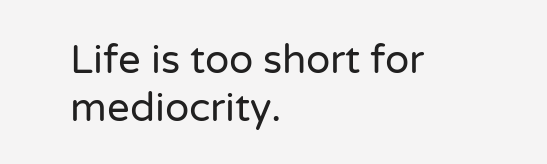Life is too short for mediocrity.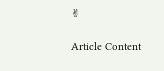✌

Article Content